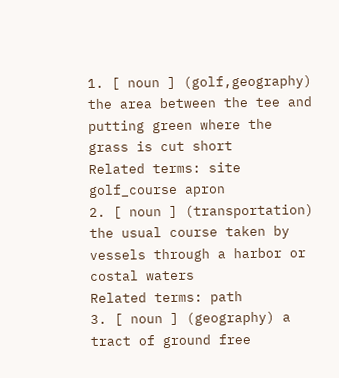1. [ noun ] (golf,geography) the area between the tee and putting green where the grass is cut short
Related terms: site golf_course apron
2. [ noun ] (transportation) the usual course taken by vessels through a harbor or costal waters
Related terms: path
3. [ noun ] (geography) a tract of ground free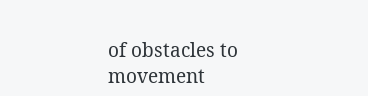of obstacles to movement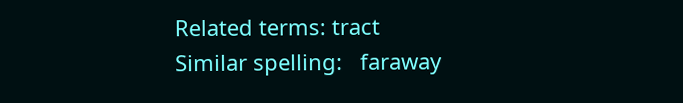Related terms: tract
Similar spelling:   faraway